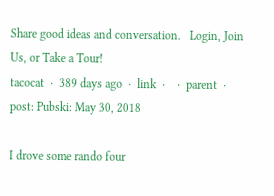Share good ideas and conversation.   Login, Join Us, or Take a Tour!
tacocat  ·  389 days ago  ·  link  ·    ·  parent  ·  post: Pubski: May 30, 2018

I drove some rando four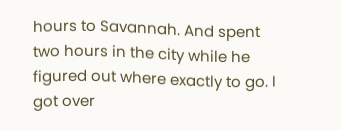hours to Savannah. And spent two hours in the city while he figured out where exactly to go. I got over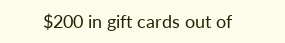$200 in gift cards out of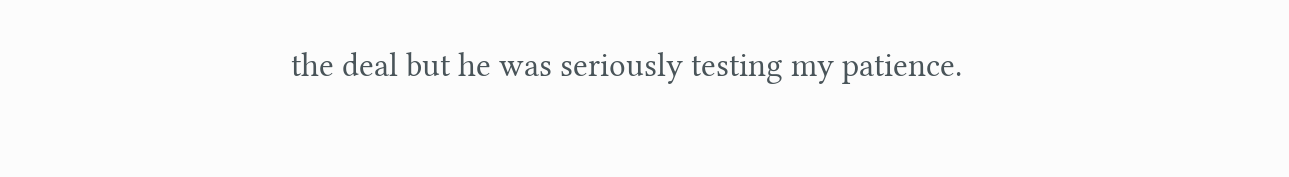the deal but he was seriously testing my patience.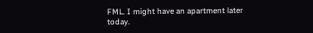FML. I might have an apartment later today.